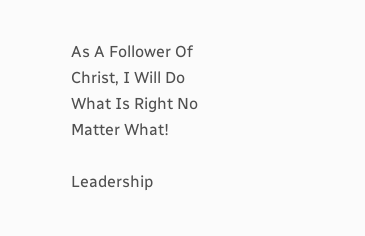As A Follower Of Christ, I Will Do What Is Right No Matter What!

Leadership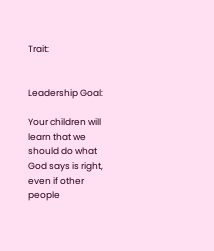Trait:


Leadership Goal:

Your children will learn that we should do what God says is right, even if other people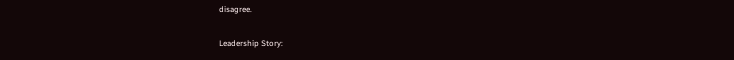disagree.

Leadership Story: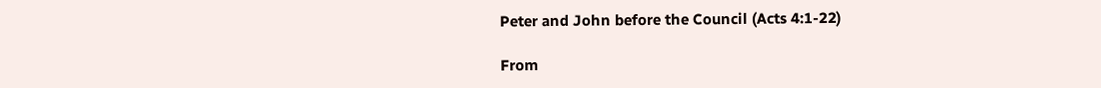Peter and John before the Council (Acts 4:1-22)

From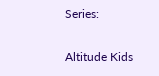Series:

Altitude Kids